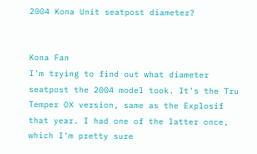2004 Kona Unit seatpost diameter?


Kona Fan
I'm trying to find out what diameter seatpost the 2004 model took. It's the Tru Temper OX version, same as the Explosif that year. I had one of the latter once, which I'm pretty sure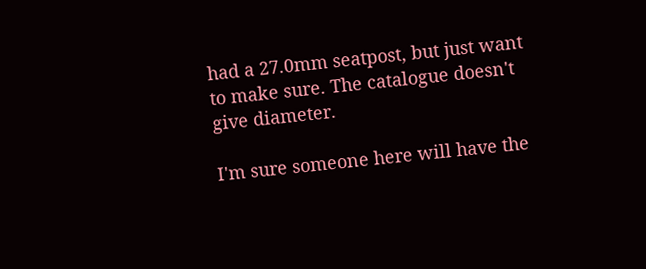had a 27.0mm seatpost, but just want to make sure. The catalogue doesn't give diameter.

I'm sure someone here will have the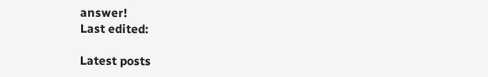answer!
Last edited:

Latest posts